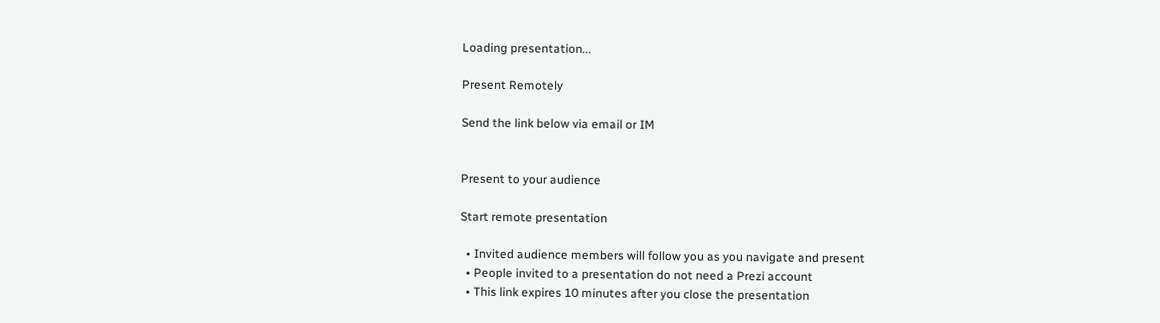Loading presentation...

Present Remotely

Send the link below via email or IM


Present to your audience

Start remote presentation

  • Invited audience members will follow you as you navigate and present
  • People invited to a presentation do not need a Prezi account
  • This link expires 10 minutes after you close the presentation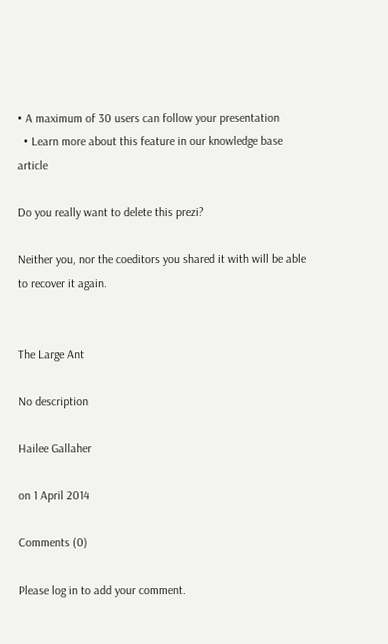• A maximum of 30 users can follow your presentation
  • Learn more about this feature in our knowledge base article

Do you really want to delete this prezi?

Neither you, nor the coeditors you shared it with will be able to recover it again.


The Large Ant

No description

Hailee Gallaher

on 1 April 2014

Comments (0)

Please log in to add your comment.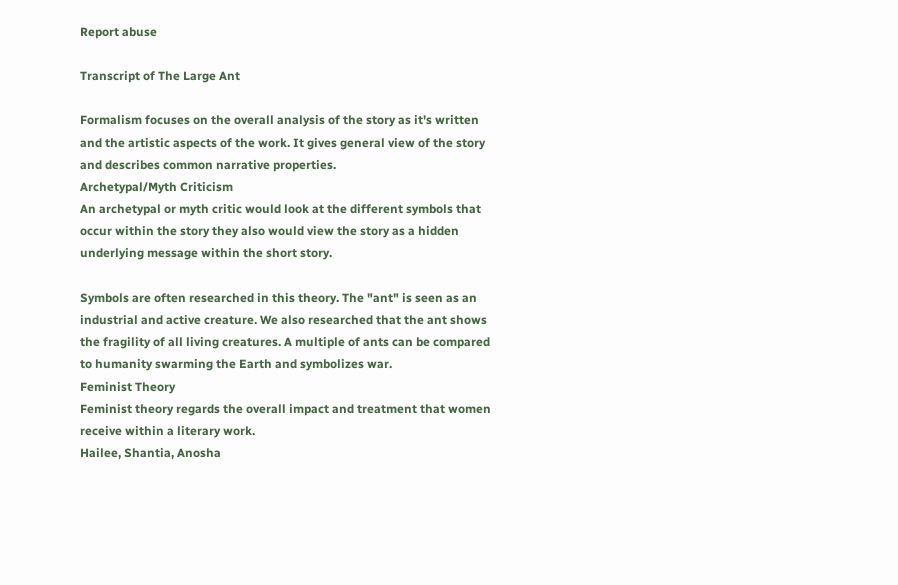Report abuse

Transcript of The Large Ant

Formalism focuses on the overall analysis of the story as it's written and the artistic aspects of the work. It gives general view of the story and describes common narrative properties.
Archetypal/Myth Criticism
An archetypal or myth critic would look at the different symbols that occur within the story they also would view the story as a hidden underlying message within the short story.

Symbols are often researched in this theory. The "ant" is seen as an industrial and active creature. We also researched that the ant shows the fragility of all living creatures. A multiple of ants can be compared to humanity swarming the Earth and symbolizes war.
Feminist Theory
Feminist theory regards the overall impact and treatment that women receive within a literary work.
Hailee, Shantia, Anosha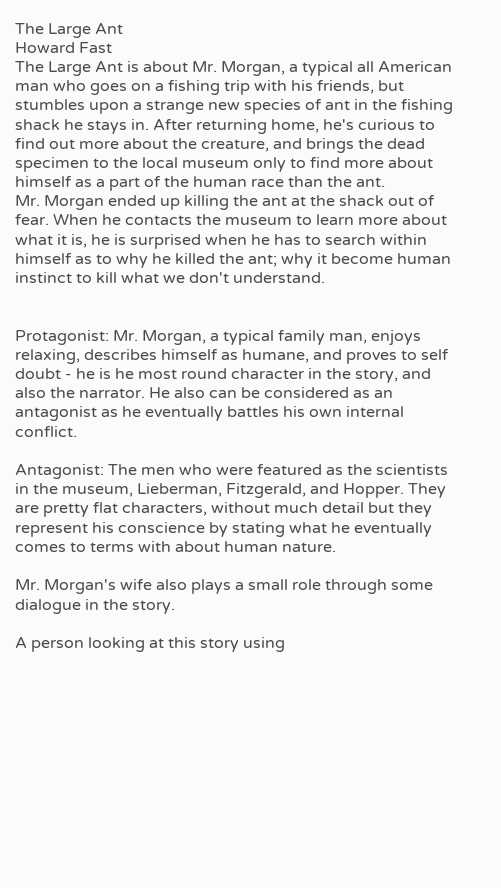The Large Ant
Howard Fast
The Large Ant is about Mr. Morgan, a typical all American man who goes on a fishing trip with his friends, but stumbles upon a strange new species of ant in the fishing shack he stays in. After returning home, he's curious to find out more about the creature, and brings the dead specimen to the local museum only to find more about himself as a part of the human race than the ant.
Mr. Morgan ended up killing the ant at the shack out of fear. When he contacts the museum to learn more about what it is, he is surprised when he has to search within himself as to why he killed the ant; why it become human instinct to kill what we don't understand.


Protagonist: Mr. Morgan, a typical family man, enjoys relaxing, describes himself as humane, and proves to self doubt - he is he most round character in the story, and also the narrator. He also can be considered as an antagonist as he eventually battles his own internal conflict.

Antagonist: The men who were featured as the scientists in the museum, Lieberman, Fitzgerald, and Hopper. They are pretty flat characters, without much detail but they represent his conscience by stating what he eventually comes to terms with about human nature.

Mr. Morgan's wife also plays a small role through some dialogue in the story.

A person looking at this story using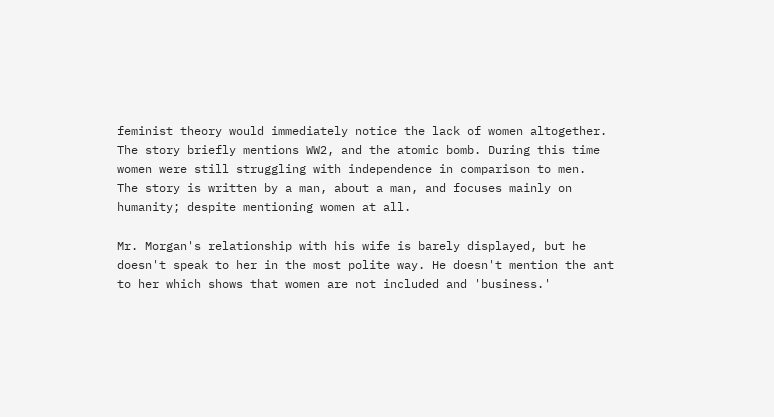feminist theory would immediately notice the lack of women altogether. The story briefly mentions WW2, and the atomic bomb. During this time women were still struggling with independence in comparison to men.
The story is written by a man, about a man, and focuses mainly on humanity; despite mentioning women at all.

Mr. Morgan's relationship with his wife is barely displayed, but he doesn't speak to her in the most polite way. He doesn't mention the ant to her which shows that women are not included and 'business.'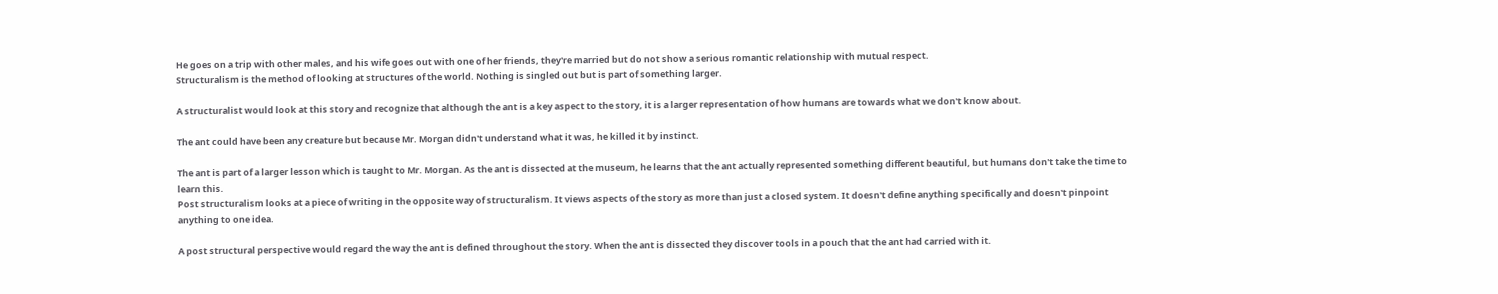He goes on a trip with other males, and his wife goes out with one of her friends, they're married but do not show a serious romantic relationship with mutual respect.
Structuralism is the method of looking at structures of the world. Nothing is singled out but is part of something larger.

A structuralist would look at this story and recognize that although the ant is a key aspect to the story, it is a larger representation of how humans are towards what we don't know about.

The ant could have been any creature but because Mr. Morgan didn't understand what it was, he killed it by instinct.

The ant is part of a larger lesson which is taught to Mr. Morgan. As the ant is dissected at the museum, he learns that the ant actually represented something different beautiful, but humans don't take the time to learn this.
Post structuralism looks at a piece of writing in the opposite way of structuralism. It views aspects of the story as more than just a closed system. It doesn't define anything specifically and doesn't pinpoint anything to one idea.

A post structural perspective would regard the way the ant is defined throughout the story. When the ant is dissected they discover tools in a pouch that the ant had carried with it.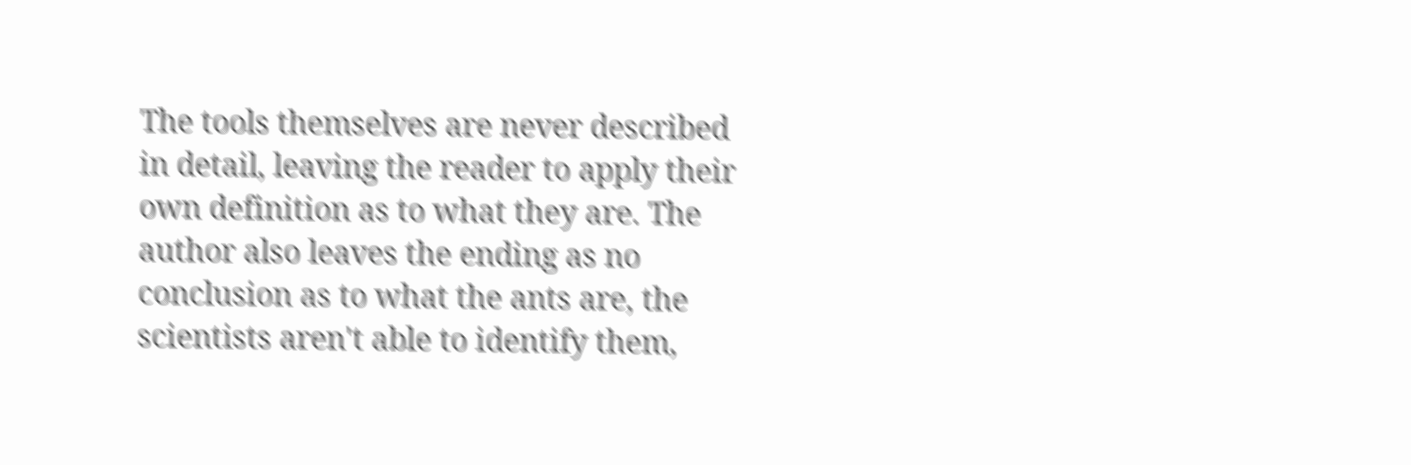The tools themselves are never described in detail, leaving the reader to apply their own definition as to what they are. The author also leaves the ending as no conclusion as to what the ants are, the scientists aren't able to identify them,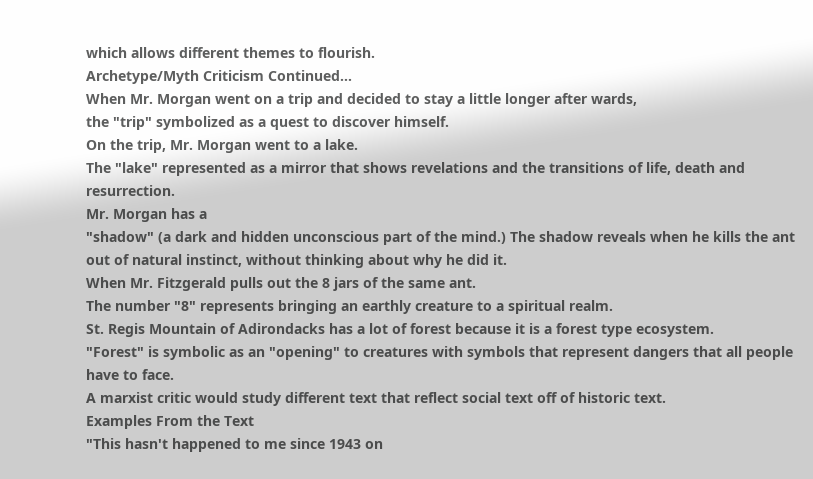which allows different themes to flourish.
Archetype/Myth Criticism Continued...
When Mr. Morgan went on a trip and decided to stay a little longer after wards,
the "trip" symbolized as a quest to discover himself.
On the trip, Mr. Morgan went to a lake.
The "lake" represented as a mirror that shows revelations and the transitions of life, death and resurrection.
Mr. Morgan has a
"shadow" (a dark and hidden unconscious part of the mind.) The shadow reveals when he kills the ant out of natural instinct, without thinking about why he did it.
When Mr. Fitzgerald pulls out the 8 jars of the same ant.
The number "8" represents bringing an earthly creature to a spiritual realm.
St. Regis Mountain of Adirondacks has a lot of forest because it is a forest type ecosystem.
"Forest" is symbolic as an "opening" to creatures with symbols that represent dangers that all people have to face.
A marxist critic would study different text that reflect social text off of historic text.
Examples From the Text
"This hasn't happened to me since 1943 on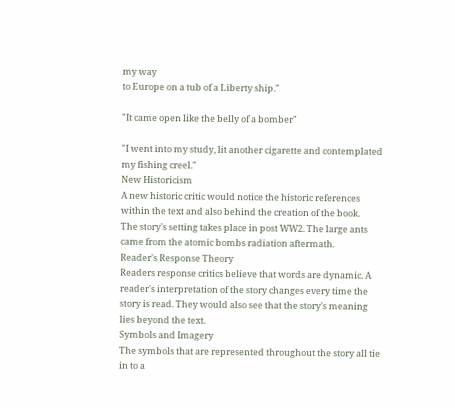my way
to Europe on a tub of a Liberty ship."

"It came open like the belly of a bomber"

"I went into my study, lit another cigarette and contemplated my fishing creel."
New Historicism
A new historic critic would notice the historic references within the text and also behind the creation of the book.
The story's setting takes place in post WW2. The large ants came from the atomic bombs radiation aftermath.
Reader's Response Theory
Readers response critics believe that words are dynamic. A reader's interpretation of the story changes every time the story is read. They would also see that the story's meaning lies beyond the text.
Symbols and Imagery
The symbols that are represented throughout the story all tie in to a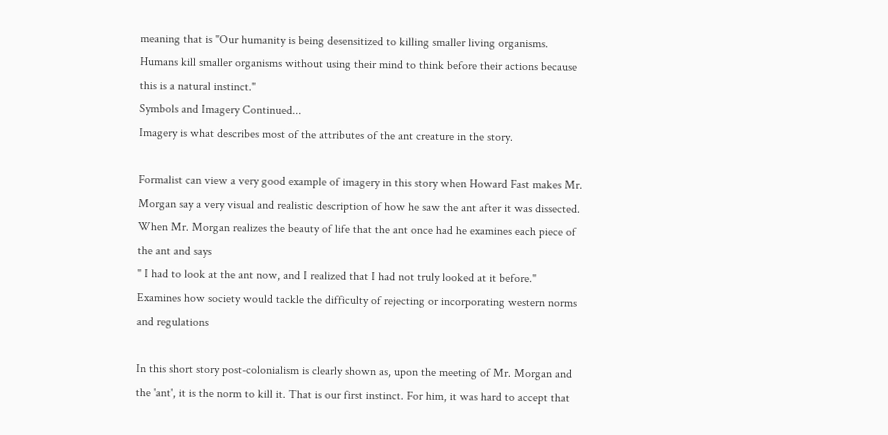meaning that is "Our humanity is being desensitized to killing smaller living organisms. Humans kill smaller organisms without using their mind to think before their actions because this is a natural instinct."
Symbols and Imagery Continued...
Imagery is what describes most of the attributes of the ant creature in the story.

Formalist can view a very good example of imagery in this story when Howard Fast makes Mr. Morgan say a very visual and realistic description of how he saw the ant after it was dissected.
When Mr. Morgan realizes the beauty of life that the ant once had he examines each piece of the ant and says
" I had to look at the ant now, and I realized that I had not truly looked at it before."
Examines how society would tackle the difficulty of rejecting or incorporating western norms and regulations

In this short story post-colonialism is clearly shown as, upon the meeting of Mr. Morgan and the 'ant', it is the norm to kill it. That is our first instinct. For him, it was hard to accept that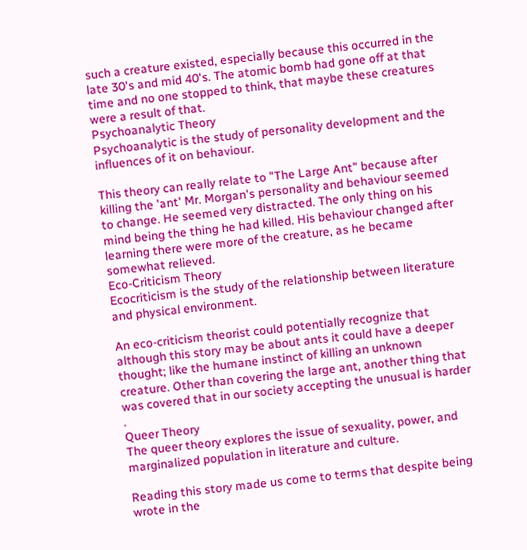such a creature existed, especially because this occurred in the late 30's and mid 40's. The atomic bomb had gone off at that time and no one stopped to think, that maybe these creatures were a result of that.
Psychoanalytic Theory
Psychoanalytic is the study of personality development and the influences of it on behaviour.

This theory can really relate to "The Large Ant" because after killing the 'ant' Mr. Morgan's personality and behaviour seemed to change. He seemed very distracted. The only thing on his mind being the thing he had killed. His behaviour changed after learning there were more of the creature, as he became somewhat relieved.
Eco-Criticism Theory
Ecocriticism is the study of the relationship between literature and physical environment.

An eco-criticism theorist could potentially recognize that although this story may be about ants it could have a deeper thought; like the humane instinct of killing an unknown creature. Other than covering the large ant, another thing that was covered that in our society accepting the unusual is harder .
Queer Theory
The queer theory explores the issue of sexuality, power, and marginalized population in literature and culture.

Reading this story made us come to terms that despite being wrote in the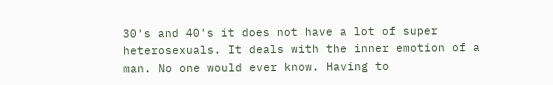30's and 40's it does not have a lot of super heterosexuals. It deals with the inner emotion of a man. No one would ever know. Having to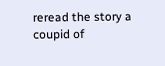reread the story a coupid of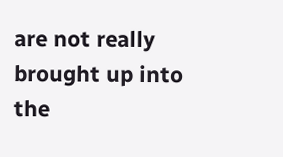are not really brought up into the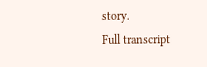story.
Full transcript